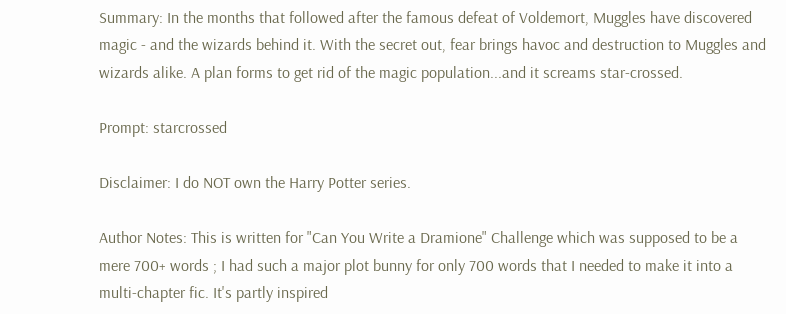Summary: In the months that followed after the famous defeat of Voldemort, Muggles have discovered magic - and the wizards behind it. With the secret out, fear brings havoc and destruction to Muggles and wizards alike. A plan forms to get rid of the magic population...and it screams star-crossed.

Prompt: starcrossed

Disclaimer: I do NOT own the Harry Potter series.

Author Notes: This is written for "Can You Write a Dramione" Challenge which was supposed to be a mere 700+ words ; I had such a major plot bunny for only 700 words that I needed to make it into a multi-chapter fic. It's partly inspired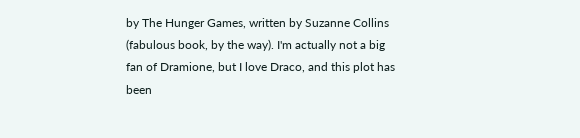by The Hunger Games, written by Suzanne Collins (fabulous book, by the way). I'm actually not a big fan of Dramione, but I love Draco, and this plot has been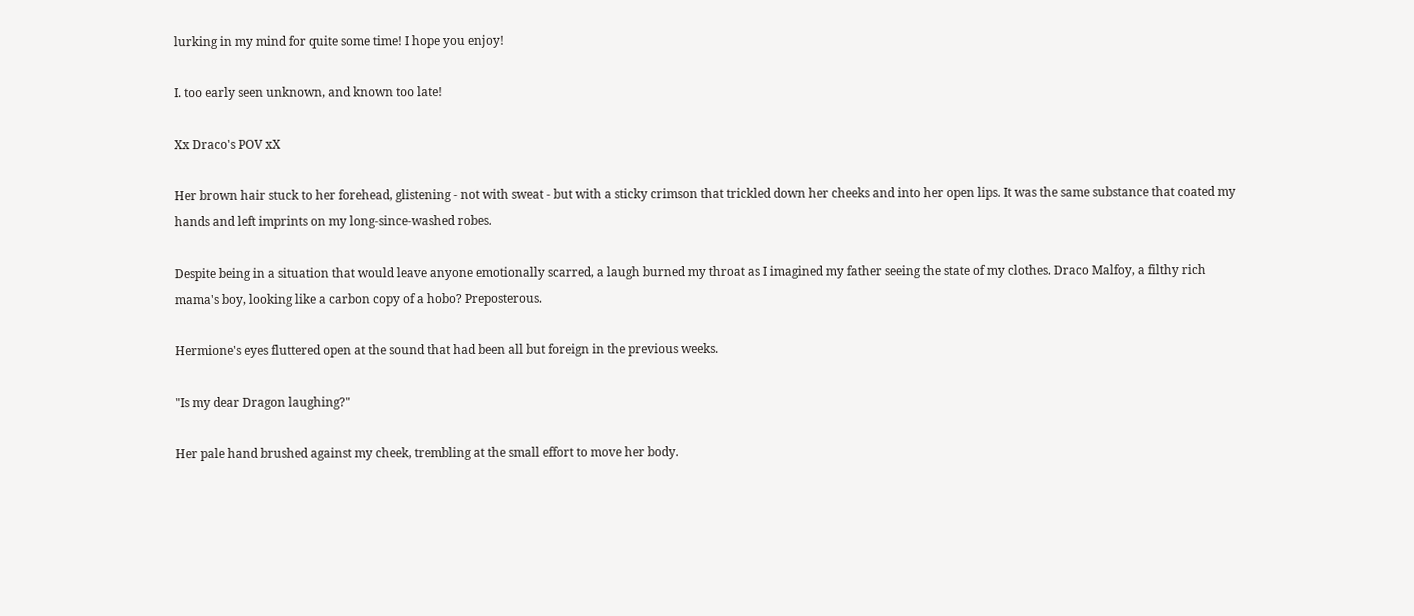lurking in my mind for quite some time! I hope you enjoy!

I. too early seen unknown, and known too late!

Xx Draco's POV xX

Her brown hair stuck to her forehead, glistening - not with sweat - but with a sticky crimson that trickled down her cheeks and into her open lips. It was the same substance that coated my hands and left imprints on my long-since-washed robes.

Despite being in a situation that would leave anyone emotionally scarred, a laugh burned my throat as I imagined my father seeing the state of my clothes. Draco Malfoy, a filthy rich mama's boy, looking like a carbon copy of a hobo? Preposterous.

Hermione's eyes fluttered open at the sound that had been all but foreign in the previous weeks.

"Is my dear Dragon laughing?"

Her pale hand brushed against my cheek, trembling at the small effort to move her body.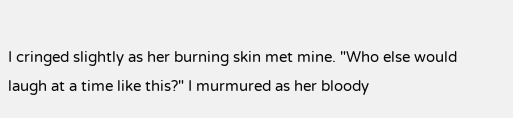I cringed slightly as her burning skin met mine. "Who else would laugh at a time like this?" I murmured as her bloody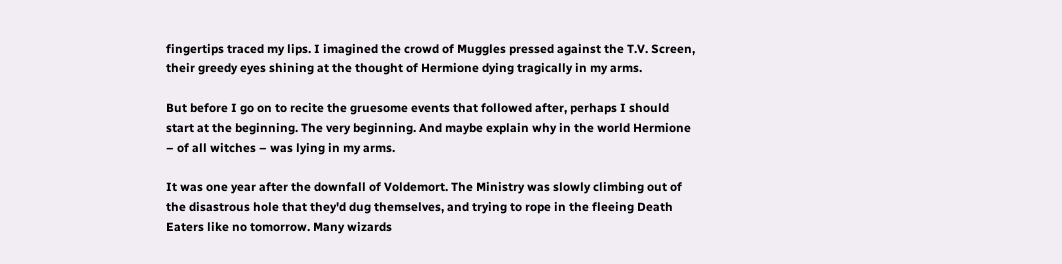fingertips traced my lips. I imagined the crowd of Muggles pressed against the T.V. Screen, their greedy eyes shining at the thought of Hermione dying tragically in my arms.

But before I go on to recite the gruesome events that followed after, perhaps I should start at the beginning. The very beginning. And maybe explain why in the world Hermione – of all witches – was lying in my arms.

It was one year after the downfall of Voldemort. The Ministry was slowly climbing out of the disastrous hole that they'd dug themselves, and trying to rope in the fleeing Death Eaters like no tomorrow. Many wizards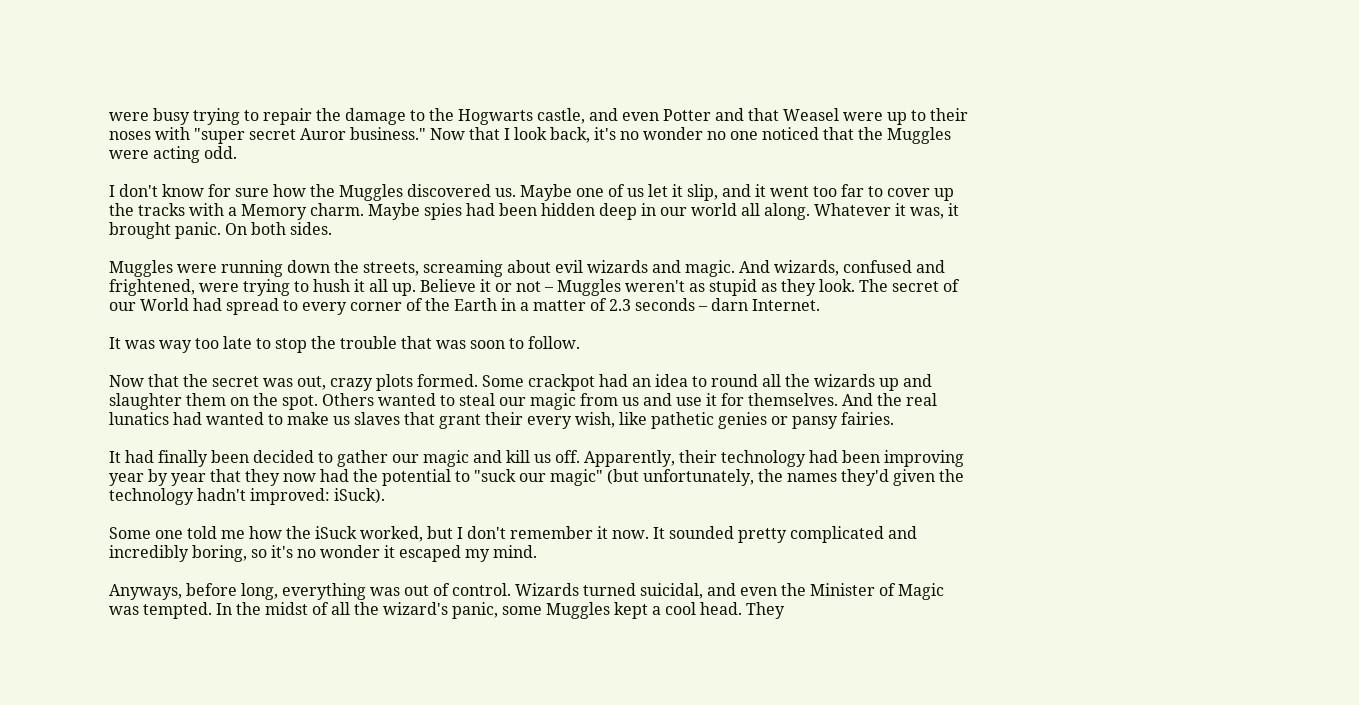were busy trying to repair the damage to the Hogwarts castle, and even Potter and that Weasel were up to their noses with "super secret Auror business." Now that I look back, it's no wonder no one noticed that the Muggles were acting odd.

I don't know for sure how the Muggles discovered us. Maybe one of us let it slip, and it went too far to cover up the tracks with a Memory charm. Maybe spies had been hidden deep in our world all along. Whatever it was, it brought panic. On both sides.

Muggles were running down the streets, screaming about evil wizards and magic. And wizards, confused and frightened, were trying to hush it all up. Believe it or not – Muggles weren't as stupid as they look. The secret of our World had spread to every corner of the Earth in a matter of 2.3 seconds – darn Internet.

It was way too late to stop the trouble that was soon to follow.

Now that the secret was out, crazy plots formed. Some crackpot had an idea to round all the wizards up and slaughter them on the spot. Others wanted to steal our magic from us and use it for themselves. And the real lunatics had wanted to make us slaves that grant their every wish, like pathetic genies or pansy fairies.

It had finally been decided to gather our magic and kill us off. Apparently, their technology had been improving year by year that they now had the potential to "suck our magic" (but unfortunately, the names they'd given the technology hadn't improved: iSuck).

Some one told me how the iSuck worked, but I don't remember it now. It sounded pretty complicated and incredibly boring, so it's no wonder it escaped my mind.

Anyways, before long, everything was out of control. Wizards turned suicidal, and even the Minister of Magic was tempted. In the midst of all the wizard's panic, some Muggles kept a cool head. They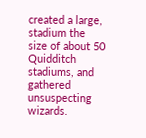created a large, stadium the size of about 50 Quidditch stadiums, and gathered unsuspecting wizards.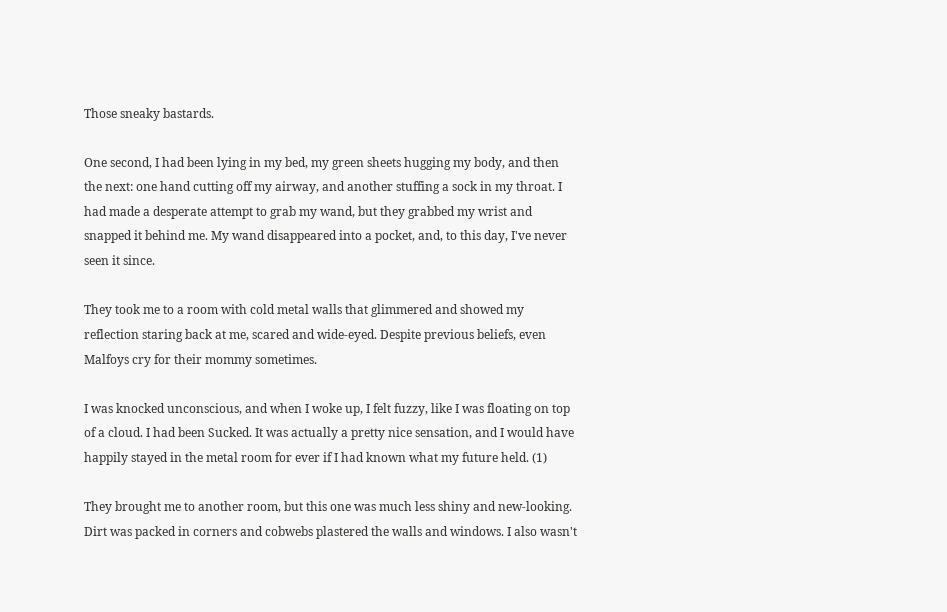Those sneaky bastards.

One second, I had been lying in my bed, my green sheets hugging my body, and then the next: one hand cutting off my airway, and another stuffing a sock in my throat. I had made a desperate attempt to grab my wand, but they grabbed my wrist and snapped it behind me. My wand disappeared into a pocket, and, to this day, I've never seen it since.

They took me to a room with cold metal walls that glimmered and showed my reflection staring back at me, scared and wide-eyed. Despite previous beliefs, even Malfoys cry for their mommy sometimes.

I was knocked unconscious, and when I woke up, I felt fuzzy, like I was floating on top of a cloud. I had been Sucked. It was actually a pretty nice sensation, and I would have happily stayed in the metal room for ever if I had known what my future held. (1)

They brought me to another room, but this one was much less shiny and new-looking. Dirt was packed in corners and cobwebs plastered the walls and windows. I also wasn't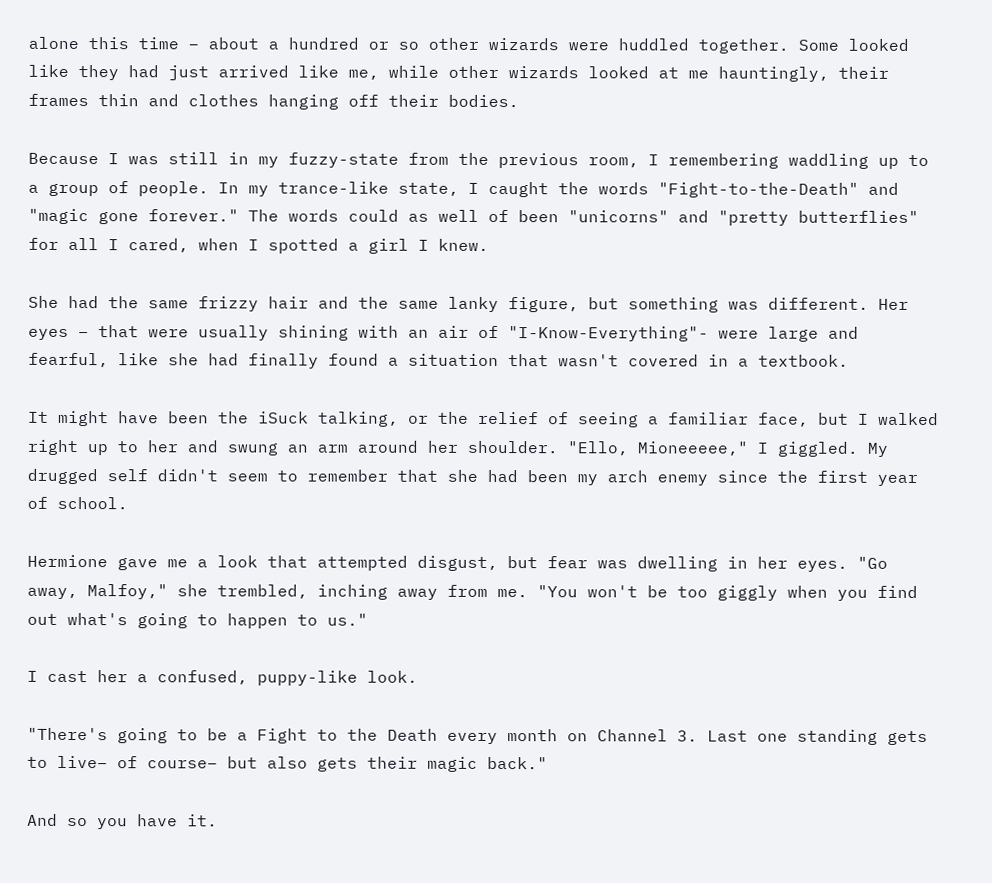alone this time – about a hundred or so other wizards were huddled together. Some looked like they had just arrived like me, while other wizards looked at me hauntingly, their frames thin and clothes hanging off their bodies.

Because I was still in my fuzzy-state from the previous room, I remembering waddling up to a group of people. In my trance-like state, I caught the words "Fight-to-the-Death" and "magic gone forever." The words could as well of been "unicorns" and "pretty butterflies" for all I cared, when I spotted a girl I knew.

She had the same frizzy hair and the same lanky figure, but something was different. Her eyes – that were usually shining with an air of "I-Know-Everything"- were large and fearful, like she had finally found a situation that wasn't covered in a textbook.

It might have been the iSuck talking, or the relief of seeing a familiar face, but I walked right up to her and swung an arm around her shoulder. "Ello, Mioneeeee," I giggled. My drugged self didn't seem to remember that she had been my arch enemy since the first year of school.

Hermione gave me a look that attempted disgust, but fear was dwelling in her eyes. "Go away, Malfoy," she trembled, inching away from me. "You won't be too giggly when you find out what's going to happen to us."

I cast her a confused, puppy-like look.

"There's going to be a Fight to the Death every month on Channel 3. Last one standing gets to live– of course– but also gets their magic back."

And so you have it.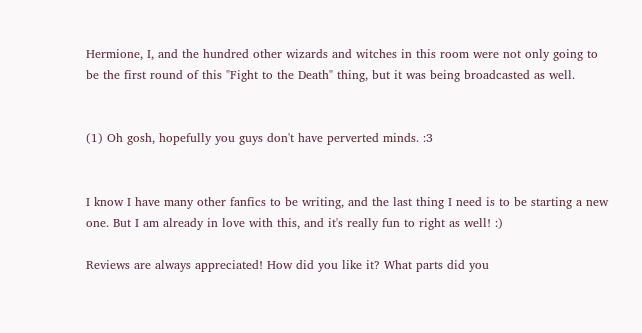Hermione, I, and the hundred other wizards and witches in this room were not only going to be the first round of this "Fight to the Death" thing, but it was being broadcasted as well.


(1) Oh gosh, hopefully you guys don't have perverted minds. :3


I know I have many other fanfics to be writing, and the last thing I need is to be starting a new one. But I am already in love with this, and it's really fun to right as well! :)

Reviews are always appreciated! How did you like it? What parts did you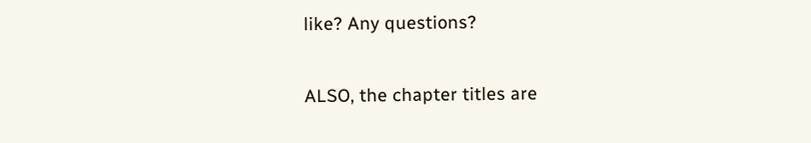like? Any questions?

ALSO, the chapter titles are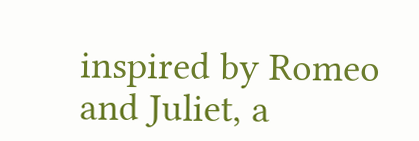inspired by Romeo and Juliet, a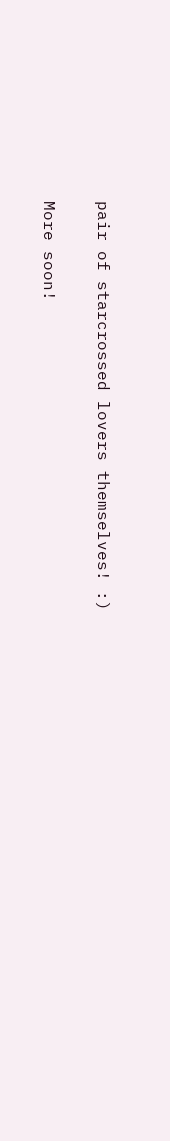pair of starcrossed lovers themselves! :)

More soon!